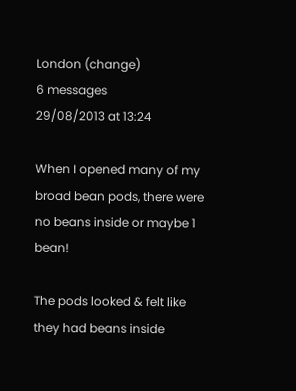London (change)
6 messages
29/08/2013 at 13:24

When I opened many of my broad bean pods, there were no beans inside or maybe 1 bean!

The pods looked & felt like they had beans inside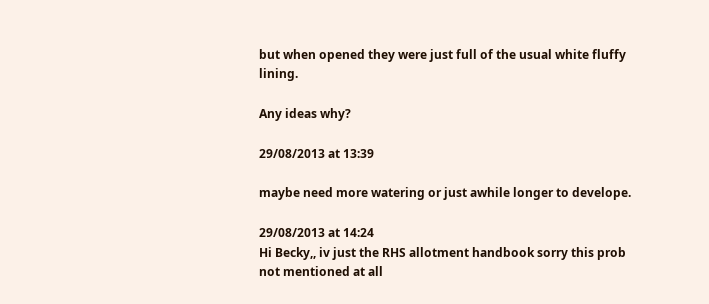but when opened they were just full of the usual white fluffy lining.

Any ideas why?

29/08/2013 at 13:39

maybe need more watering or just awhile longer to develope.

29/08/2013 at 14:24
Hi Becky,, iv just the RHS allotment handbook sorry this prob not mentioned at all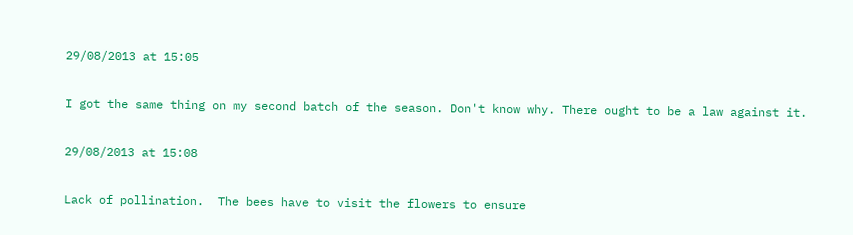29/08/2013 at 15:05

I got the same thing on my second batch of the season. Don't know why. There ought to be a law against it.

29/08/2013 at 15:08

Lack of pollination.  The bees have to visit the flowers to ensure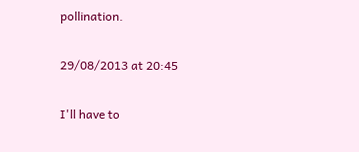pollination.

29/08/2013 at 20:45

I'll have to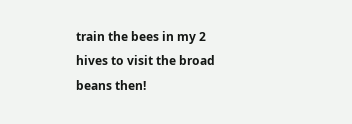train the bees in my 2 hives to visit the broad beans then!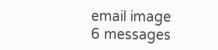email image
6 messages